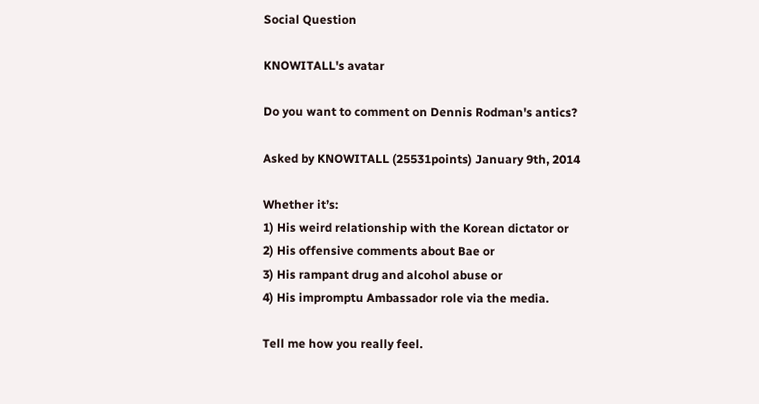Social Question

KNOWITALL's avatar

Do you want to comment on Dennis Rodman's antics?

Asked by KNOWITALL (25531points) January 9th, 2014

Whether it’s:
1) His weird relationship with the Korean dictator or
2) His offensive comments about Bae or
3) His rampant drug and alcohol abuse or
4) His impromptu Ambassador role via the media.

Tell me how you really feel.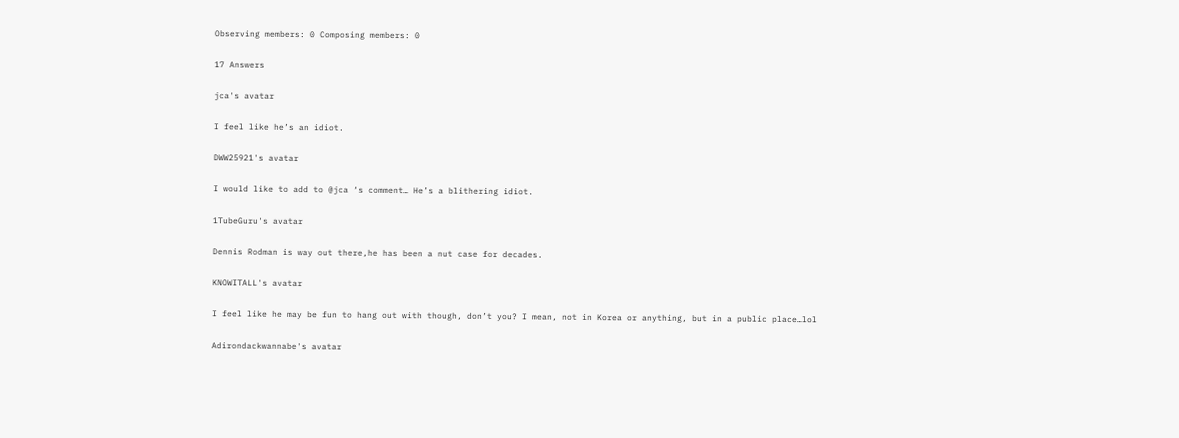Observing members: 0 Composing members: 0

17 Answers

jca's avatar

I feel like he’s an idiot.

DWW25921's avatar

I would like to add to @jca ‘s comment… He’s a blithering idiot.

1TubeGuru's avatar

Dennis Rodman is way out there,he has been a nut case for decades.

KNOWITALL's avatar

I feel like he may be fun to hang out with though, don’t you? I mean, not in Korea or anything, but in a public place…lol

Adirondackwannabe's avatar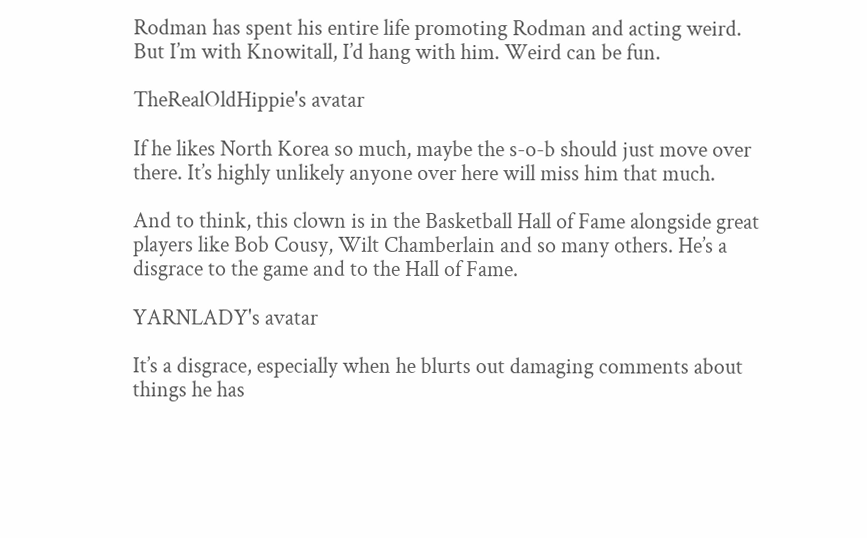Rodman has spent his entire life promoting Rodman and acting weird. But I’m with Knowitall, I’d hang with him. Weird can be fun.

TheRealOldHippie's avatar

If he likes North Korea so much, maybe the s-o-b should just move over there. It’s highly unlikely anyone over here will miss him that much.

And to think, this clown is in the Basketball Hall of Fame alongside great players like Bob Cousy, Wilt Chamberlain and so many others. He’s a disgrace to the game and to the Hall of Fame.

YARNLADY's avatar

It’s a disgrace, especially when he blurts out damaging comments about things he has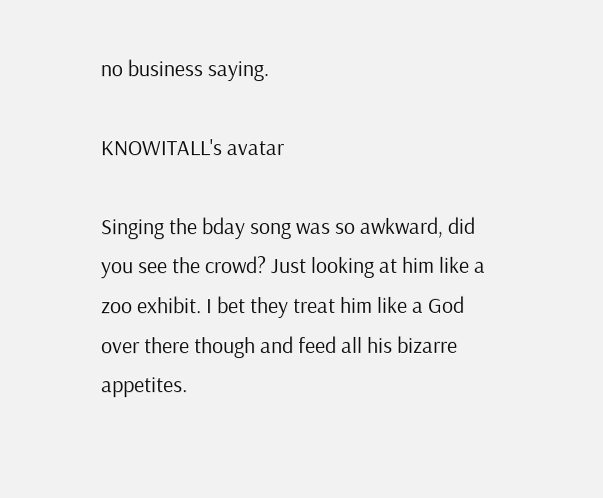no business saying.

KNOWITALL's avatar

Singing the bday song was so awkward, did you see the crowd? Just looking at him like a zoo exhibit. I bet they treat him like a God over there though and feed all his bizarre appetites.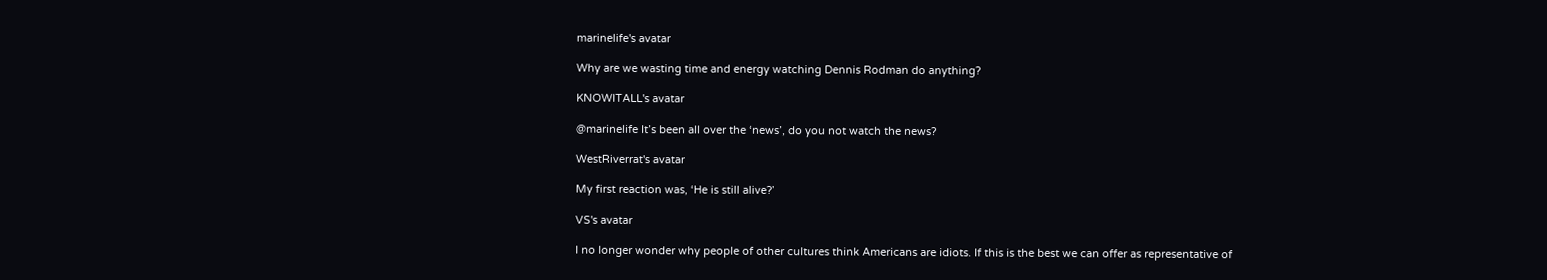marinelife's avatar

Why are we wasting time and energy watching Dennis Rodman do anything?

KNOWITALL's avatar

@marinelife It’s been all over the ‘news’, do you not watch the news?

WestRiverrat's avatar

My first reaction was, ‘He is still alive?’

VS's avatar

I no longer wonder why people of other cultures think Americans are idiots. If this is the best we can offer as representative of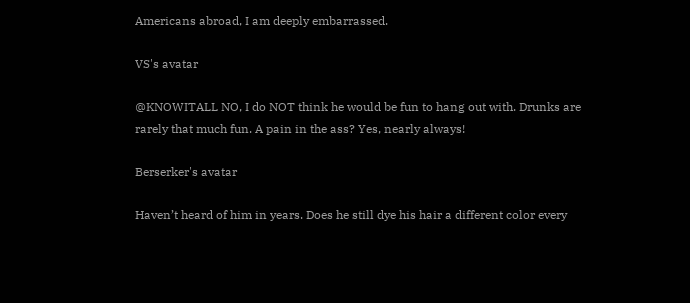Americans abroad, I am deeply embarrassed.

VS's avatar

@KNOWITALL NO, I do NOT think he would be fun to hang out with. Drunks are rarely that much fun. A pain in the ass? Yes, nearly always!

Berserker's avatar

Haven’t heard of him in years. Does he still dye his hair a different color every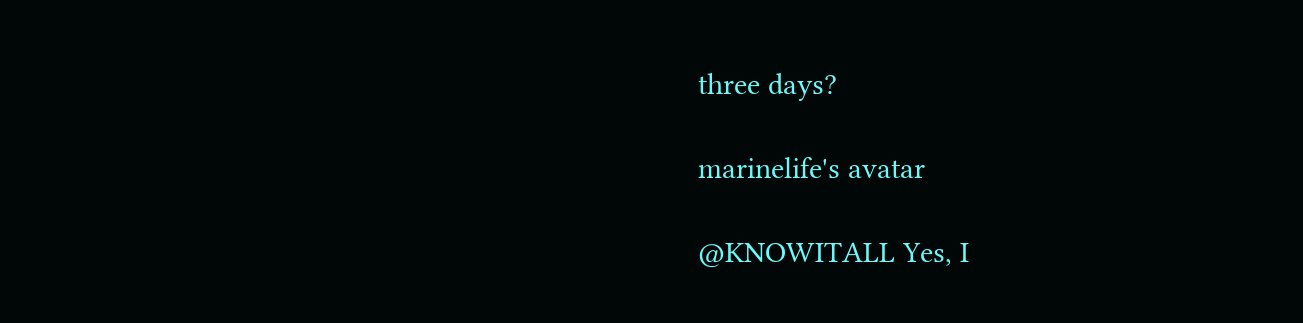three days?

marinelife's avatar

@KNOWITALL Yes, I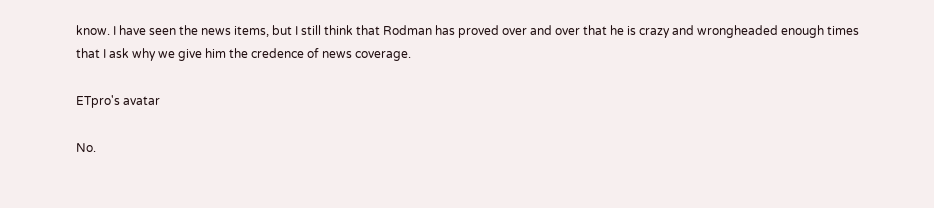know. I have seen the news items, but I still think that Rodman has proved over and over that he is crazy and wrongheaded enough times that I ask why we give him the credence of news coverage.

ETpro's avatar

No.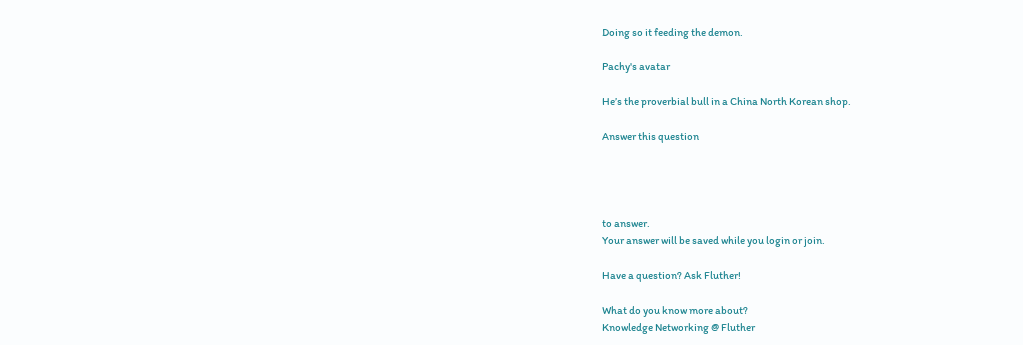Doing so it feeding the demon.

Pachy's avatar

He’s the proverbial bull in a China North Korean shop.

Answer this question




to answer.
Your answer will be saved while you login or join.

Have a question? Ask Fluther!

What do you know more about?
Knowledge Networking @ Fluther